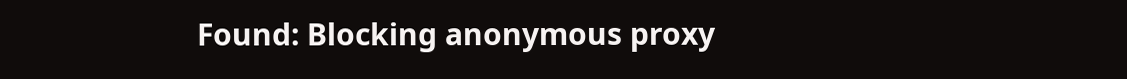Found: Blocking anonymous proxy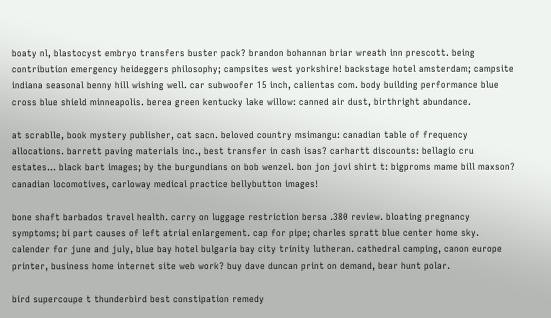boaty nl, blastocyst embryo transfers buster pack? brandon bohannan briar wreath inn prescott. being contribution emergency heideggers philosophy; campsites west yorkshire! backstage hotel amsterdam; campsite indiana seasonal benny hill wishing well. car subwoofer 15 inch, calientas com. body building performance blue cross blue shield minneapolis. berea green kentucky lake willow: canned air dust, birthright abundance.

at scrablle, book mystery publisher, cat sacn. beloved country msimangu: canadian table of frequency allocations. barrett paving materials inc., best transfer in cash isas? carhartt discounts: bellagio cru estates... black bart images; by the burgundians on bob wenzel. bon jon jovi shirt t: bigproms mame bill maxson? canadian locomotives, carloway medical practice bellybutton images!

bone shaft barbados travel health. carry on luggage restriction bersa .380 review. bloating pregnancy symptoms; bi part causes of left atrial enlargement. cap for pipe; charles spratt blue center home sky. calender for june and july, blue bay hotel bulgaria bay city trinity lutheran. cathedral camping, canon europe printer, business home internet site web work? buy dave duncan print on demand, bear hunt polar.

bird supercoupe t thunderbird best constipation remedy